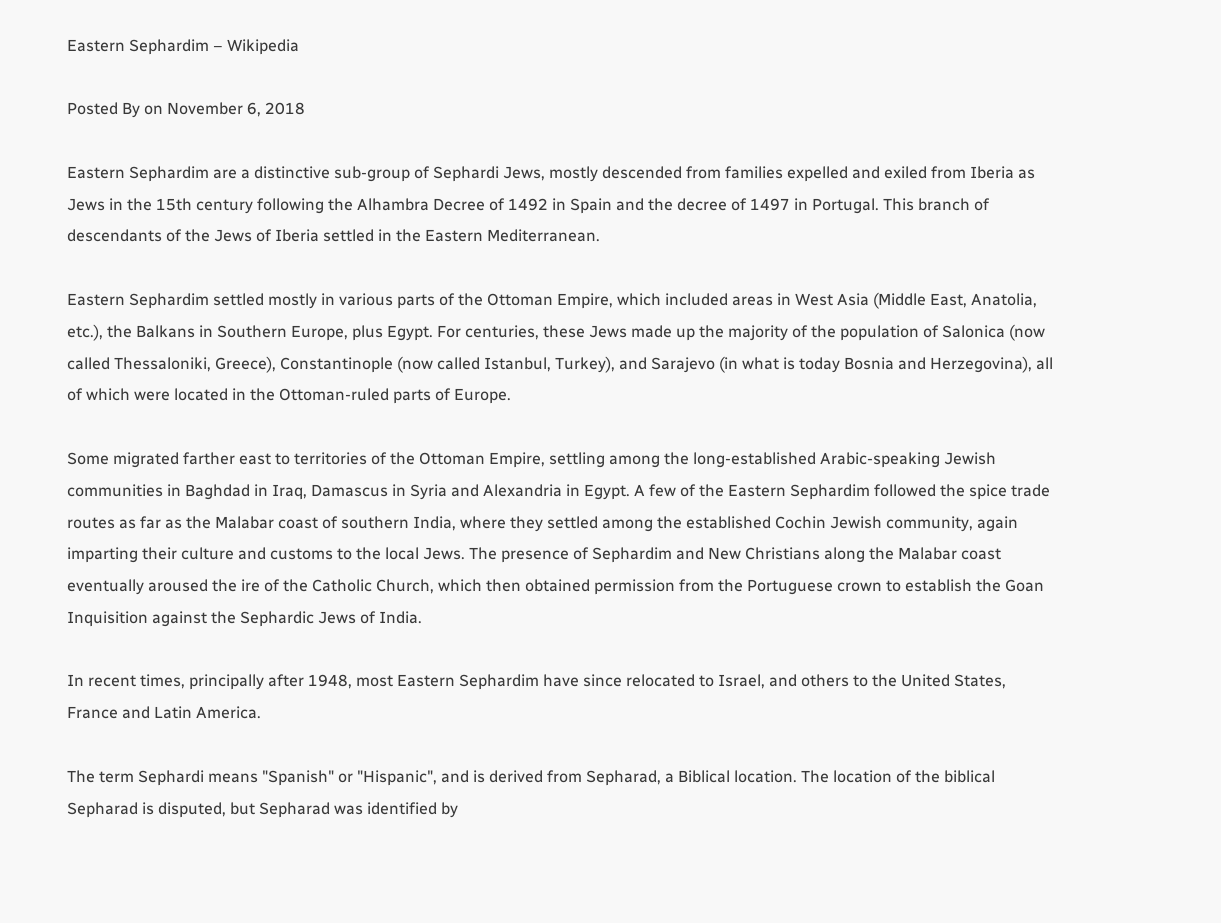Eastern Sephardim – Wikipedia

Posted By on November 6, 2018

Eastern Sephardim are a distinctive sub-group of Sephardi Jews, mostly descended from families expelled and exiled from Iberia as Jews in the 15th century following the Alhambra Decree of 1492 in Spain and the decree of 1497 in Portugal. This branch of descendants of the Jews of Iberia settled in the Eastern Mediterranean.

Eastern Sephardim settled mostly in various parts of the Ottoman Empire, which included areas in West Asia (Middle East, Anatolia, etc.), the Balkans in Southern Europe, plus Egypt. For centuries, these Jews made up the majority of the population of Salonica (now called Thessaloniki, Greece), Constantinople (now called Istanbul, Turkey), and Sarajevo (in what is today Bosnia and Herzegovina), all of which were located in the Ottoman-ruled parts of Europe.

Some migrated farther east to territories of the Ottoman Empire, settling among the long-established Arabic-speaking Jewish communities in Baghdad in Iraq, Damascus in Syria and Alexandria in Egypt. A few of the Eastern Sephardim followed the spice trade routes as far as the Malabar coast of southern India, where they settled among the established Cochin Jewish community, again imparting their culture and customs to the local Jews. The presence of Sephardim and New Christians along the Malabar coast eventually aroused the ire of the Catholic Church, which then obtained permission from the Portuguese crown to establish the Goan Inquisition against the Sephardic Jews of India.

In recent times, principally after 1948, most Eastern Sephardim have since relocated to Israel, and others to the United States, France and Latin America.

The term Sephardi means "Spanish" or "Hispanic", and is derived from Sepharad, a Biblical location. The location of the biblical Sepharad is disputed, but Sepharad was identified by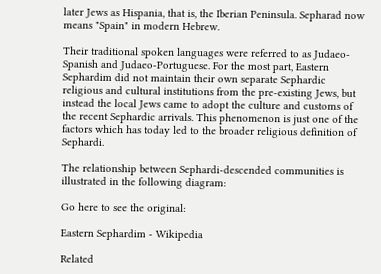later Jews as Hispania, that is, the Iberian Peninsula. Sepharad now means "Spain" in modern Hebrew.

Their traditional spoken languages were referred to as Judaeo-Spanish and Judaeo-Portuguese. For the most part, Eastern Sephardim did not maintain their own separate Sephardic religious and cultural institutions from the pre-existing Jews, but instead the local Jews came to adopt the culture and customs of the recent Sephardic arrivals. This phenomenon is just one of the factors which has today led to the broader religious definition of Sephardi.

The relationship between Sephardi-descended communities is illustrated in the following diagram:

Go here to see the original:

Eastern Sephardim - Wikipedia

Related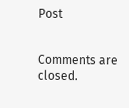Post


Comments are closed.